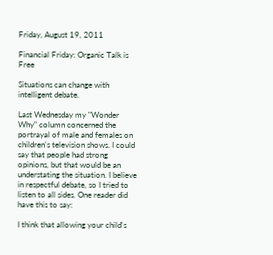Friday, August 19, 2011

Financial Friday: Organic Talk is Free

Situations can change with intelligent debate.

Last Wednesday my "Wonder Why" column concerned the portrayal of male and females on children's television shows. I could say that people had strong opinions, but that would be an understating the situation. I believe in respectful debate, so I tried to listen to all sides. One reader did have this to say:

I think that allowing your child's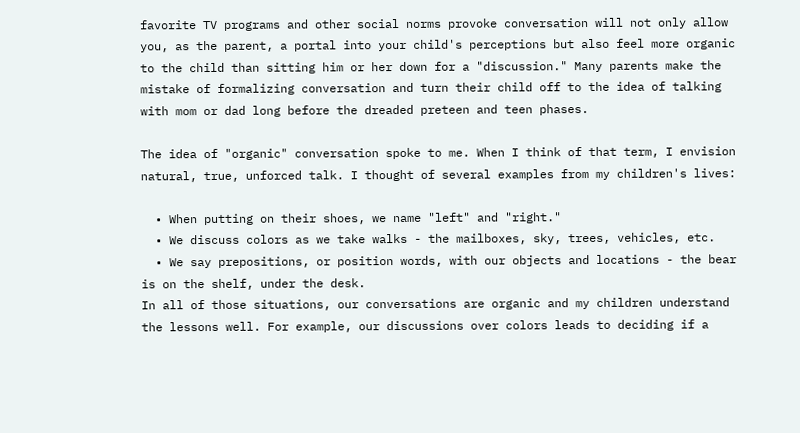favorite TV programs and other social norms provoke conversation will not only allow you, as the parent, a portal into your child's perceptions but also feel more organic to the child than sitting him or her down for a "discussion." Many parents make the mistake of formalizing conversation and turn their child off to the idea of talking with mom or dad long before the dreaded preteen and teen phases.

The idea of "organic" conversation spoke to me. When I think of that term, I envision natural, true, unforced talk. I thought of several examples from my children's lives:

  • When putting on their shoes, we name "left" and "right."
  • We discuss colors as we take walks - the mailboxes, sky, trees, vehicles, etc.
  • We say prepositions, or position words, with our objects and locations - the bear is on the shelf, under the desk.
In all of those situations, our conversations are organic and my children understand the lessons well. For example, our discussions over colors leads to deciding if a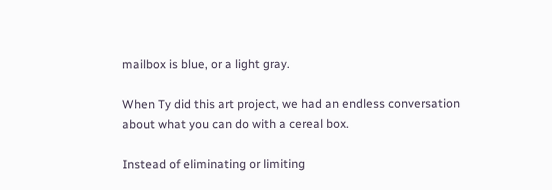mailbox is blue, or a light gray.

When Ty did this art project, we had an endless conversation about what you can do with a cereal box.

Instead of eliminating or limiting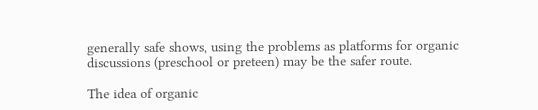generally safe shows, using the problems as platforms for organic discussions (preschool or preteen) may be the safer route.

The idea of organic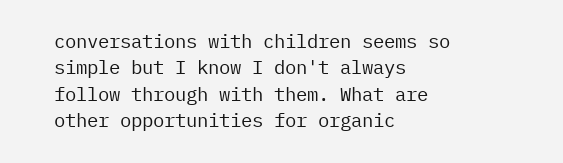conversations with children seems so simple but I know I don't always follow through with them. What are other opportunities for organic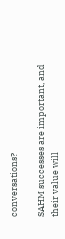conversations?

SAHM successes are important, and their value will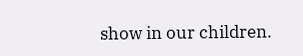show in our children.